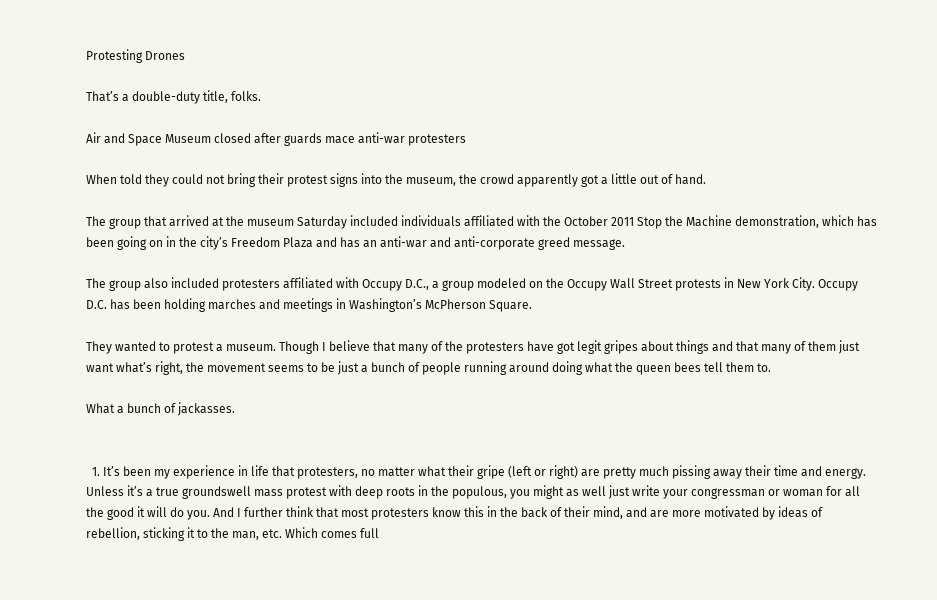Protesting Drones

That’s a double-duty title, folks.

Air and Space Museum closed after guards mace anti-war protesters

When told they could not bring their protest signs into the museum, the crowd apparently got a little out of hand.

The group that arrived at the museum Saturday included individuals affiliated with the October 2011 Stop the Machine demonstration, which has been going on in the city’s Freedom Plaza and has an anti-war and anti-corporate greed message.

The group also included protesters affiliated with Occupy D.C., a group modeled on the Occupy Wall Street protests in New York City. Occupy D.C. has been holding marches and meetings in Washington’s McPherson Square.

They wanted to protest a museum. Though I believe that many of the protesters have got legit gripes about things and that many of them just want what’s right, the movement seems to be just a bunch of people running around doing what the queen bees tell them to.

What a bunch of jackasses.


  1. It’s been my experience in life that protesters, no matter what their gripe (left or right) are pretty much pissing away their time and energy. Unless it’s a true groundswell mass protest with deep roots in the populous, you might as well just write your congressman or woman for all the good it will do you. And I further think that most protesters know this in the back of their mind, and are more motivated by ideas of rebellion, sticking it to the man, etc. Which comes full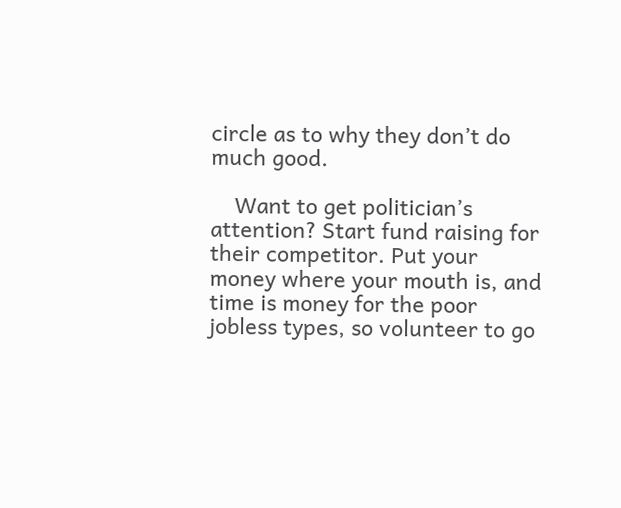circle as to why they don’t do much good.

    Want to get politician’s attention? Start fund raising for their competitor. Put your money where your mouth is, and time is money for the poor jobless types, so volunteer to go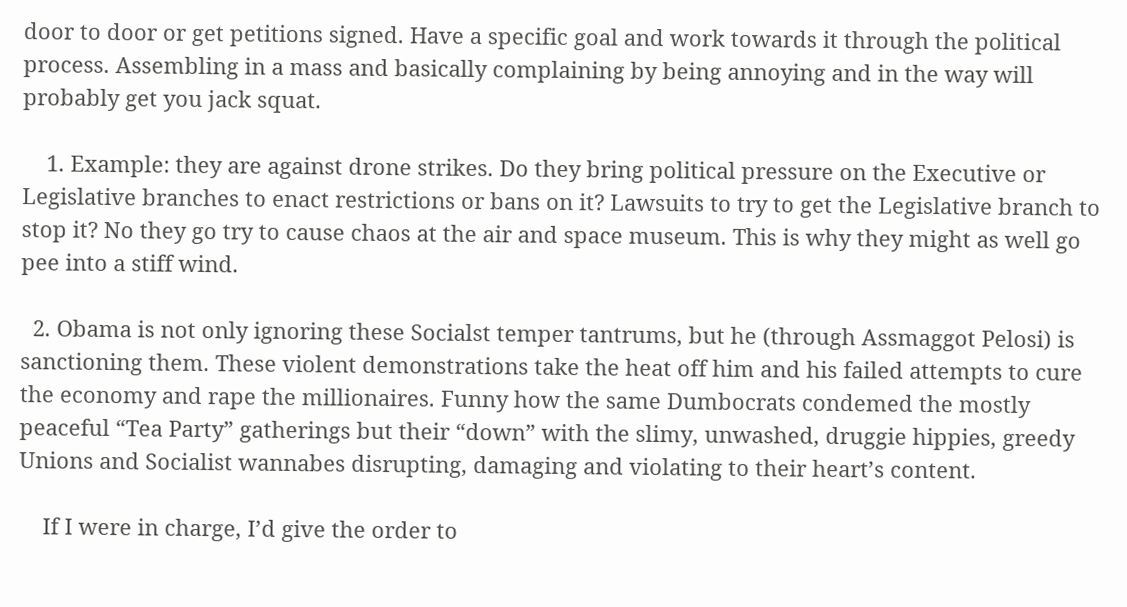door to door or get petitions signed. Have a specific goal and work towards it through the political process. Assembling in a mass and basically complaining by being annoying and in the way will probably get you jack squat.

    1. Example: they are against drone strikes. Do they bring political pressure on the Executive or Legislative branches to enact restrictions or bans on it? Lawsuits to try to get the Legislative branch to stop it? No they go try to cause chaos at the air and space museum. This is why they might as well go pee into a stiff wind.

  2. Obama is not only ignoring these Socialst temper tantrums, but he (through Assmaggot Pelosi) is sanctioning them. These violent demonstrations take the heat off him and his failed attempts to cure the economy and rape the millionaires. Funny how the same Dumbocrats condemed the mostly peaceful “Tea Party” gatherings but their “down” with the slimy, unwashed, druggie hippies, greedy Unions and Socialist wannabes disrupting, damaging and violating to their heart’s content.

    If I were in charge, I’d give the order to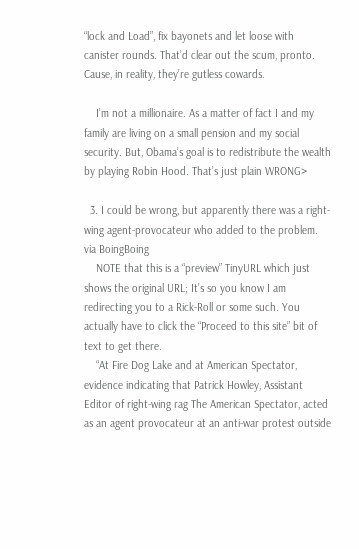“lock and Load”, fix bayonets and let loose with canister rounds. That’d clear out the scum, pronto. Cause, in reality, they’re gutless cowards.

    I’m not a millionaire. As a matter of fact I and my family are living on a small pension and my social security. But, Obama’s goal is to redistribute the wealth by playing Robin Hood. That’s just plain WRONG>

  3. I could be wrong, but apparently there was a right-wing agent-provocateur who added to the problem. via BoingBoing
    NOTE that this is a “preview” TinyURL which just shows the original URL; It’s so you know I am redirecting you to a Rick-Roll or some such. You actually have to click the “Proceed to this site” bit of text to get there.
    “At Fire Dog Lake and at American Spectator, evidence indicating that Patrick Howley, Assistant Editor of right-wing rag The American Spectator, acted as an agent provocateur at an anti-war protest outside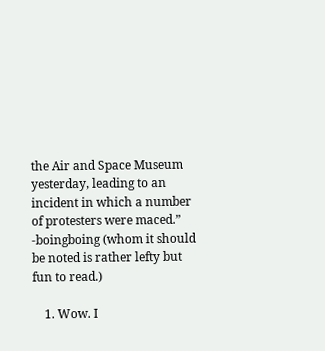the Air and Space Museum yesterday, leading to an incident in which a number of protesters were maced.” -boingboing (whom it should be noted is rather lefty but fun to read.)

    1. Wow. I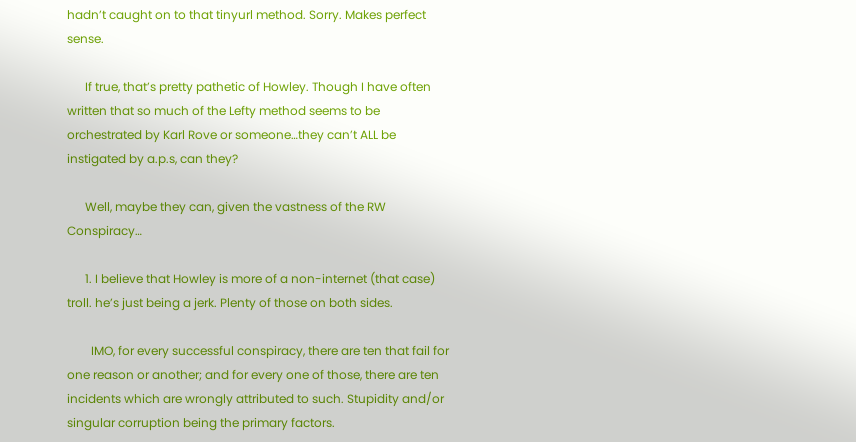hadn’t caught on to that tinyurl method. Sorry. Makes perfect sense.

      If true, that’s pretty pathetic of Howley. Though I have often written that so much of the Lefty method seems to be orchestrated by Karl Rove or someone…they can’t ALL be instigated by a.p.s, can they?

      Well, maybe they can, given the vastness of the RW Conspiracy…

      1. I believe that Howley is more of a non-internet (that case) troll. he’s just being a jerk. Plenty of those on both sides.

        IMO, for every successful conspiracy, there are ten that fail for one reason or another; and for every one of those, there are ten incidents which are wrongly attributed to such. Stupidity and/or singular corruption being the primary factors.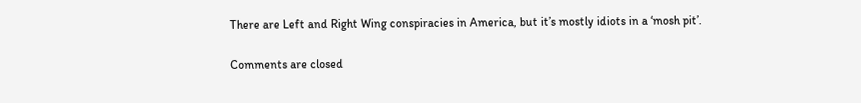There are Left and Right Wing conspiracies in America, but it’s mostly idiots in a ‘mosh pit’.

Comments are closed